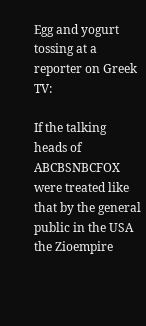Egg and yogurt tossing at a reporter on Greek TV:

If the talking heads of ABCBSNBCFOX were treated like that by the general public in the USA the Zioempire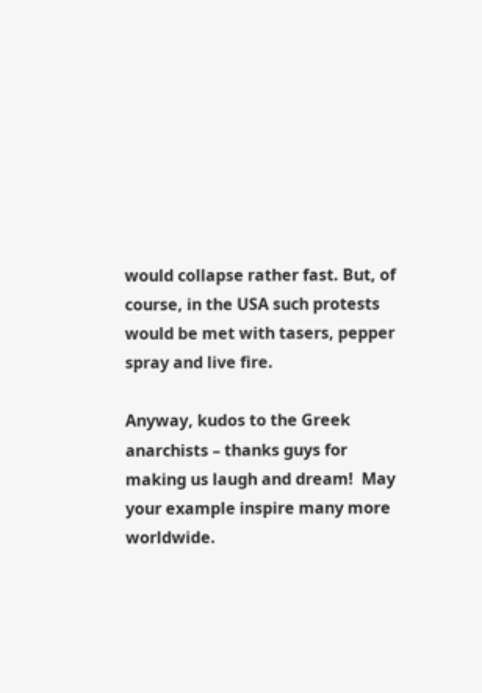would collapse rather fast. But, of course, in the USA such protests would be met with tasers, pepper spray and live fire.

Anyway, kudos to the Greek anarchists – thanks guys for making us laugh and dream!  May your example inspire many more worldwide.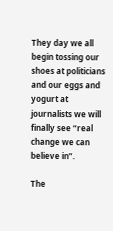They day we all begin tossing our shoes at politicians and our eggs and yogurt at journalists we will finally see “real change we can believe in”.

The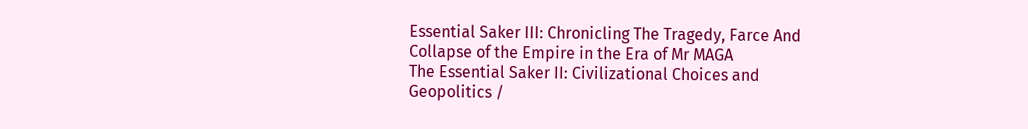Essential Saker III: Chronicling The Tragedy, Farce And Collapse of the Empire in the Era of Mr MAGA
The Essential Saker II: Civilizational Choices and Geopolitics /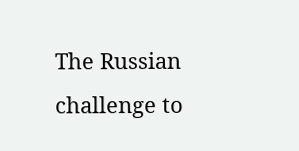The Russian challenge to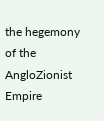the hegemony of the AngloZionist Empire